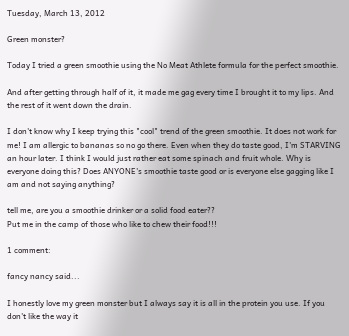Tuesday, March 13, 2012

Green monster?

Today I tried a green smoothie using the No Meat Athlete formula for the perfect smoothie.

And after getting through half of it, it made me gag every time I brought it to my lips. And the rest of it went down the drain.

I don't know why I keep trying this "cool" trend of the green smoothie. It does not work for me! I am allergic to bananas so no go there. Even when they do taste good, I'm STARVING an hour later. I think I would just rather eat some spinach and fruit whole. Why is everyone doing this? Does ANYONE's smoothie taste good or is everyone else gagging like I am and not saying anything?

tell me, are you a smoothie drinker or a solid food eater??
Put me in the camp of those who like to chew their food!!!

1 comment:

fancy nancy said...

I honestly love my green monster but I always say it is all in the protein you use. If you don't like the way it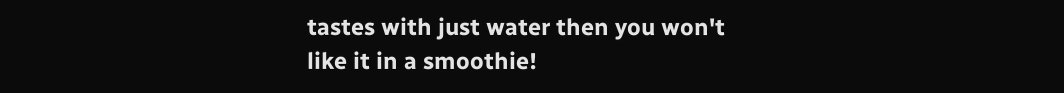tastes with just water then you won't like it in a smoothie!